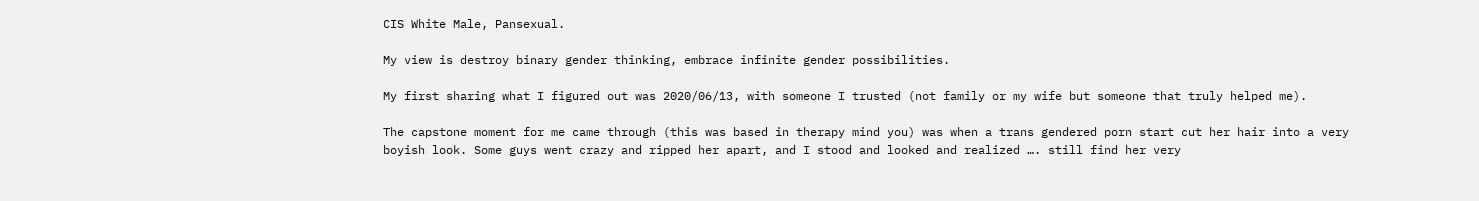CIS White Male, Pansexual.

My view is destroy binary gender thinking, embrace infinite gender possibilities.

My first sharing what I figured out was 2020/06/13, with someone I trusted (not family or my wife but someone that truly helped me).

The capstone moment for me came through (this was based in therapy mind you) was when a trans gendered porn start cut her hair into a very boyish look. Some guys went crazy and ripped her apart, and I stood and looked and realized …. still find her very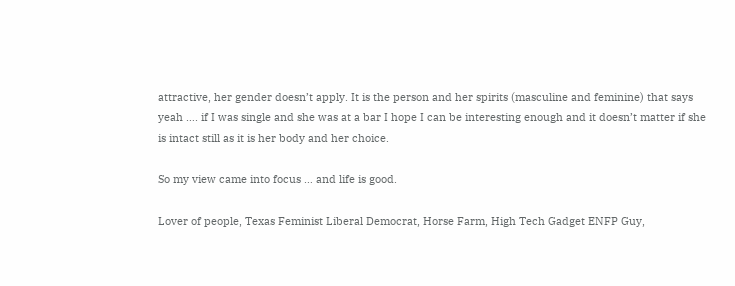attractive, her gender doesn’t apply. It is the person and her spirits (masculine and feminine) that says yeah …. if I was single and she was at a bar I hope I can be interesting enough and it doesn’t matter if she is intact still as it is her body and her choice.

So my view came into focus … and life is good.

Lover of people, Texas Feminist Liberal Democrat, Horse Farm, High Tech Gadget ENFP Guy,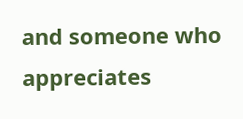and someone who appreciates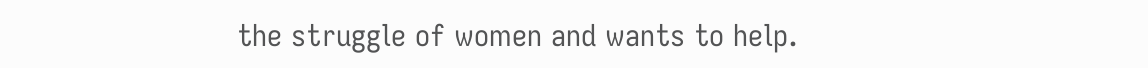the struggle of women and wants to help.